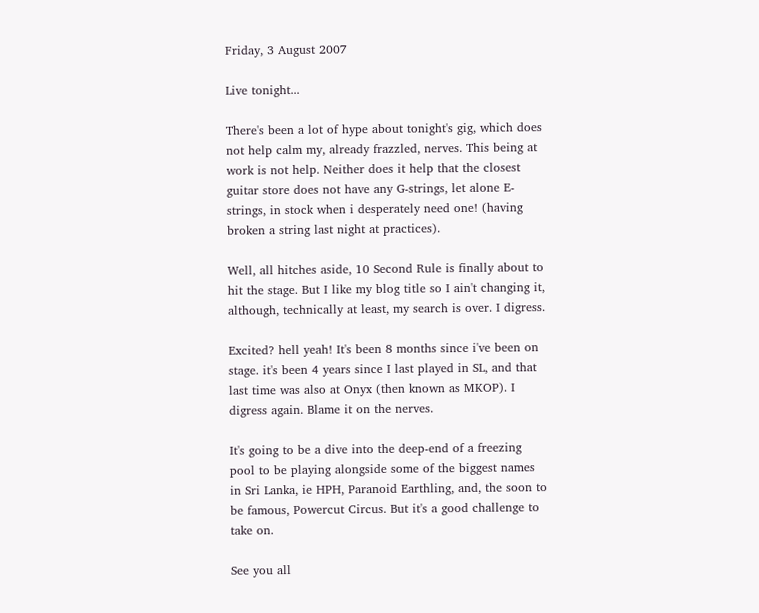Friday, 3 August 2007

Live tonight...

There's been a lot of hype about tonight's gig, which does not help calm my, already frazzled, nerves. This being at work is not help. Neither does it help that the closest guitar store does not have any G-strings, let alone E-strings, in stock when i desperately need one! (having broken a string last night at practices).

Well, all hitches aside, 10 Second Rule is finally about to hit the stage. But I like my blog title so I ain't changing it, although, technically at least, my search is over. I digress.

Excited? hell yeah! It's been 8 months since i've been on stage. it's been 4 years since I last played in SL, and that last time was also at Onyx (then known as MKOP). I digress again. Blame it on the nerves.

It's going to be a dive into the deep-end of a freezing pool to be playing alongside some of the biggest names in Sri Lanka, ie HPH, Paranoid Earthling, and, the soon to be famous, Powercut Circus. But it's a good challenge to take on.

See you all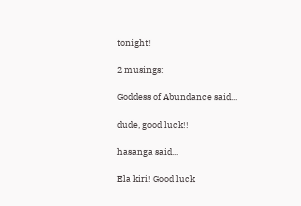tonight!

2 musings:

Goddess of Abundance said...

dude, good luck!!

hasanga said...

Ela kiri! Good luck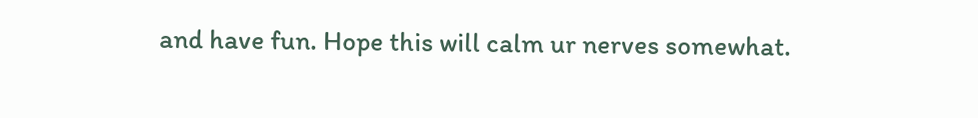and have fun. Hope this will calm ur nerves somewhat.